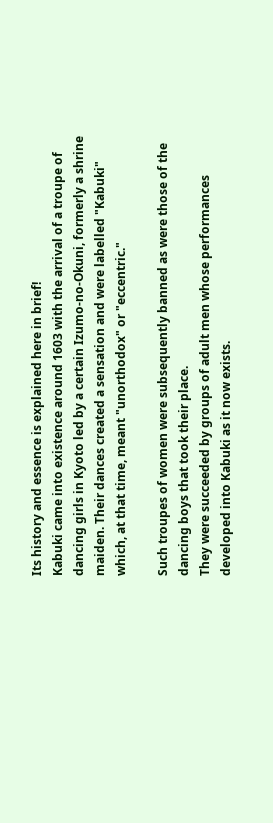Its history and essence is explained here in brief!
Kabuki came into existence around 1603 with the arrival of a troupe of dancing girls in Kyoto led by a certain Izumo-no-Okuni, formerly a shrine maiden. Their dances created a sensation and were labelled "Kabuki" which, at that time, meant "unorthodox" or "eccentric."

Such troupes of women were subsequently banned as were those of the dancing boys that took their place.
They were succeeded by groups of adult men whose performances developed into Kabuki as it now exists.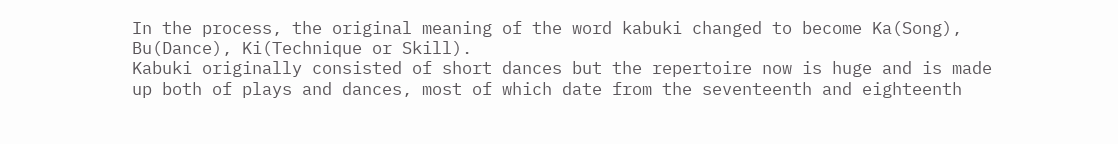In the process, the original meaning of the word kabuki changed to become Ka(Song), Bu(Dance), Ki(Technique or Skill).
Kabuki originally consisted of short dances but the repertoire now is huge and is made up both of plays and dances, most of which date from the seventeenth and eighteenth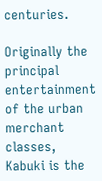centuries.

Originally the principal entertainment of the urban merchant classes, Kabuki is the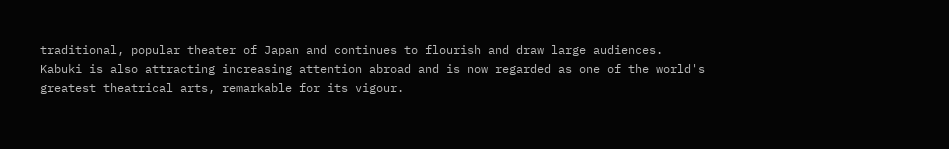traditional, popular theater of Japan and continues to flourish and draw large audiences.
Kabuki is also attracting increasing attention abroad and is now regarded as one of the world's greatest theatrical arts, remarkable for its vigour.